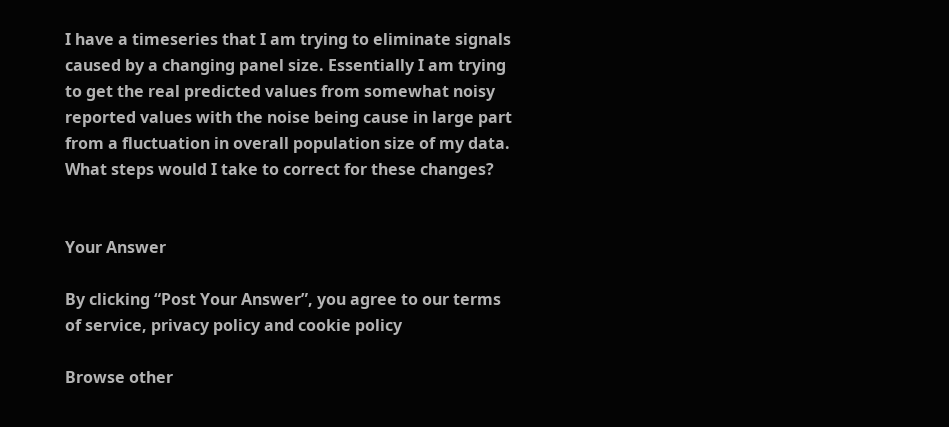I have a timeseries that I am trying to eliminate signals caused by a changing panel size. Essentially I am trying to get the real predicted values from somewhat noisy reported values with the noise being cause in large part from a fluctuation in overall population size of my data. What steps would I take to correct for these changes?


Your Answer

By clicking “Post Your Answer”, you agree to our terms of service, privacy policy and cookie policy

Browse other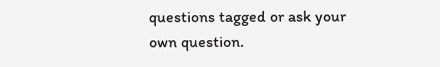questions tagged or ask your own question.